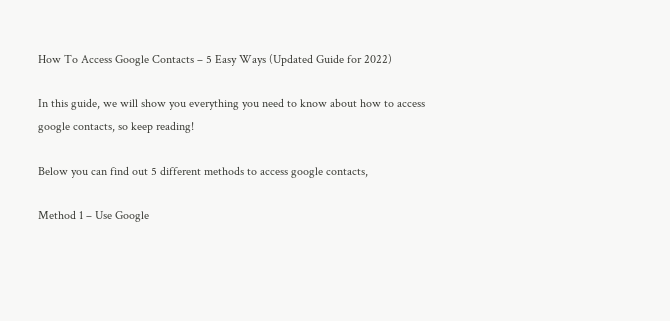How To Access Google Contacts – 5 Easy Ways (Updated Guide for 2022)

In this guide, we will show you everything you need to know about how to access google contacts, so keep reading!

Below you can find out 5 different methods to access google contacts,

Method 1 – Use Google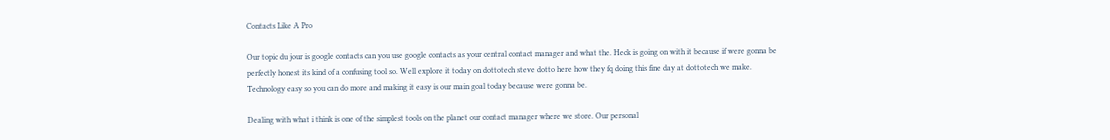Contacts Like A Pro

Our topic du jour is google contacts can you use google contacts as your central contact manager and what the. Heck is going on with it because if were gonna be perfectly honest its kind of a confusing tool so. Well explore it today on dottotech steve dotto here how they fq doing this fine day at dottotech we make. Technology easy so you can do more and making it easy is our main goal today because were gonna be.

Dealing with what i think is one of the simplest tools on the planet our contact manager where we store. Our personal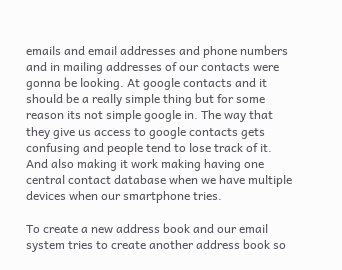emails and email addresses and phone numbers and in mailing addresses of our contacts were gonna be looking. At google contacts and it should be a really simple thing but for some reason its not simple google in. The way that they give us access to google contacts gets confusing and people tend to lose track of it. And also making it work making having one central contact database when we have multiple devices when our smartphone tries.

To create a new address book and our email system tries to create another address book so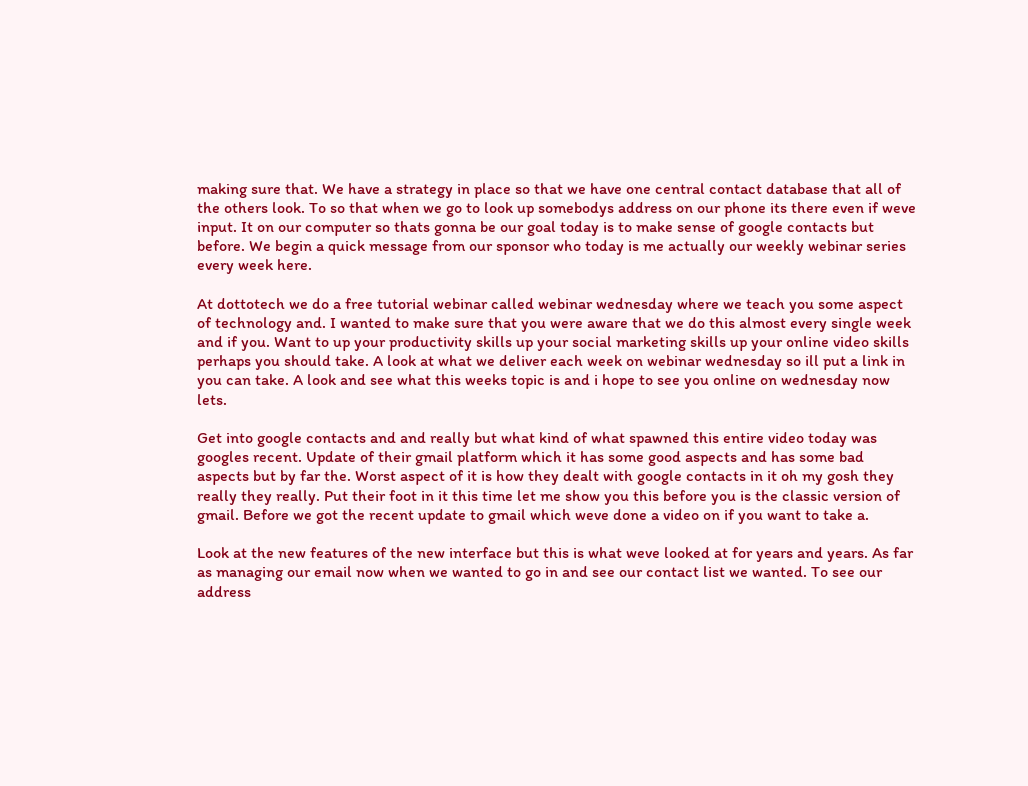making sure that. We have a strategy in place so that we have one central contact database that all of the others look. To so that when we go to look up somebodys address on our phone its there even if weve input. It on our computer so thats gonna be our goal today is to make sense of google contacts but before. We begin a quick message from our sponsor who today is me actually our weekly webinar series every week here.

At dottotech we do a free tutorial webinar called webinar wednesday where we teach you some aspect of technology and. I wanted to make sure that you were aware that we do this almost every single week and if you. Want to up your productivity skills up your social marketing skills up your online video skills perhaps you should take. A look at what we deliver each week on webinar wednesday so ill put a link in you can take. A look and see what this weeks topic is and i hope to see you online on wednesday now lets.

Get into google contacts and and really but what kind of what spawned this entire video today was googles recent. Update of their gmail platform which it has some good aspects and has some bad aspects but by far the. Worst aspect of it is how they dealt with google contacts in it oh my gosh they really they really. Put their foot in it this time let me show you this before you is the classic version of gmail. Before we got the recent update to gmail which weve done a video on if you want to take a.

Look at the new features of the new interface but this is what weve looked at for years and years. As far as managing our email now when we wanted to go in and see our contact list we wanted. To see our address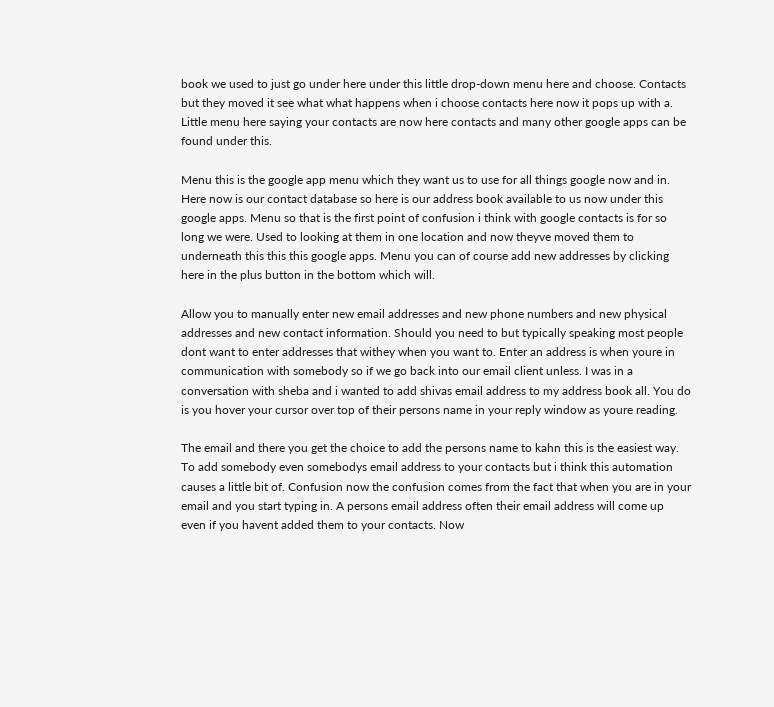book we used to just go under here under this little drop-down menu here and choose. Contacts but they moved it see what what happens when i choose contacts here now it pops up with a. Little menu here saying your contacts are now here contacts and many other google apps can be found under this.

Menu this is the google app menu which they want us to use for all things google now and in. Here now is our contact database so here is our address book available to us now under this google apps. Menu so that is the first point of confusion i think with google contacts is for so long we were. Used to looking at them in one location and now theyve moved them to underneath this this this google apps. Menu you can of course add new addresses by clicking here in the plus button in the bottom which will.

Allow you to manually enter new email addresses and new phone numbers and new physical addresses and new contact information. Should you need to but typically speaking most people dont want to enter addresses that withey when you want to. Enter an address is when youre in communication with somebody so if we go back into our email client unless. I was in a conversation with sheba and i wanted to add shivas email address to my address book all. You do is you hover your cursor over top of their persons name in your reply window as youre reading.

The email and there you get the choice to add the persons name to kahn this is the easiest way. To add somebody even somebodys email address to your contacts but i think this automation causes a little bit of. Confusion now the confusion comes from the fact that when you are in your email and you start typing in. A persons email address often their email address will come up even if you havent added them to your contacts. Now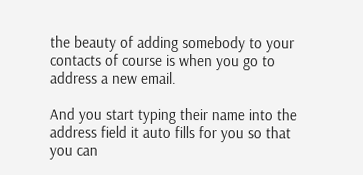the beauty of adding somebody to your contacts of course is when you go to address a new email.

And you start typing their name into the address field it auto fills for you so that you can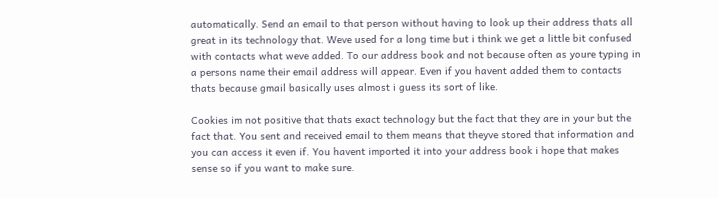automatically. Send an email to that person without having to look up their address thats all great in its technology that. Weve used for a long time but i think we get a little bit confused with contacts what weve added. To our address book and not because often as youre typing in a persons name their email address will appear. Even if you havent added them to contacts thats because gmail basically uses almost i guess its sort of like.

Cookies im not positive that thats exact technology but the fact that they are in your but the fact that. You sent and received email to them means that theyve stored that information and you can access it even if. You havent imported it into your address book i hope that makes sense so if you want to make sure.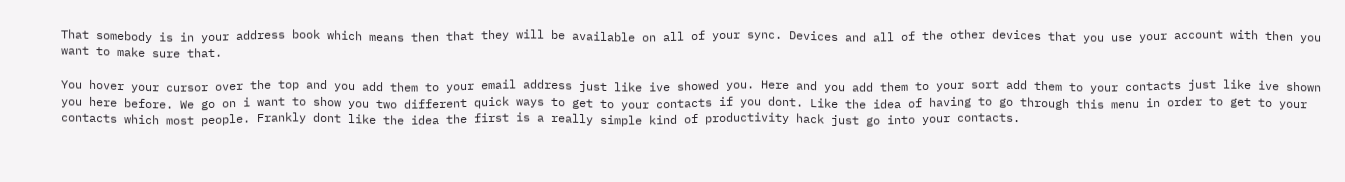That somebody is in your address book which means then that they will be available on all of your sync. Devices and all of the other devices that you use your account with then you want to make sure that.

You hover your cursor over the top and you add them to your email address just like ive showed you. Here and you add them to your sort add them to your contacts just like ive shown you here before. We go on i want to show you two different quick ways to get to your contacts if you dont. Like the idea of having to go through this menu in order to get to your contacts which most people. Frankly dont like the idea the first is a really simple kind of productivity hack just go into your contacts.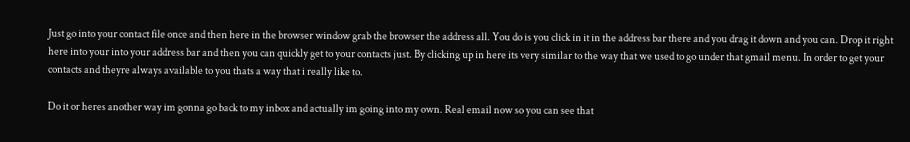Just go into your contact file once and then here in the browser window grab the browser the address all. You do is you click in it in the address bar there and you drag it down and you can. Drop it right here into your into your address bar and then you can quickly get to your contacts just. By clicking up in here its very similar to the way that we used to go under that gmail menu. In order to get your contacts and theyre always available to you thats a way that i really like to.

Do it or heres another way im gonna go back to my inbox and actually im going into my own. Real email now so you can see that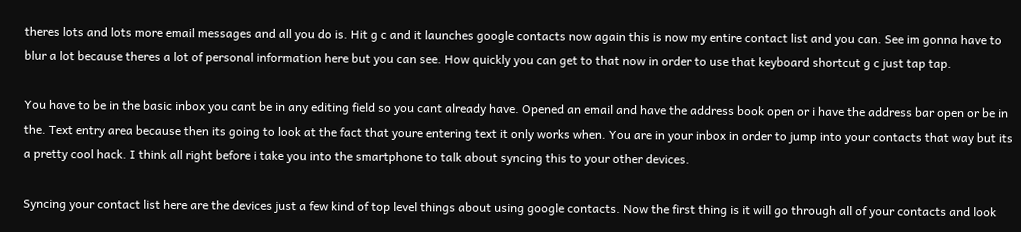theres lots and lots more email messages and all you do is. Hit g c and it launches google contacts now again this is now my entire contact list and you can. See im gonna have to blur a lot because theres a lot of personal information here but you can see. How quickly you can get to that now in order to use that keyboard shortcut g c just tap tap.

You have to be in the basic inbox you cant be in any editing field so you cant already have. Opened an email and have the address book open or i have the address bar open or be in the. Text entry area because then its going to look at the fact that youre entering text it only works when. You are in your inbox in order to jump into your contacts that way but its a pretty cool hack. I think all right before i take you into the smartphone to talk about syncing this to your other devices.

Syncing your contact list here are the devices just a few kind of top level things about using google contacts. Now the first thing is it will go through all of your contacts and look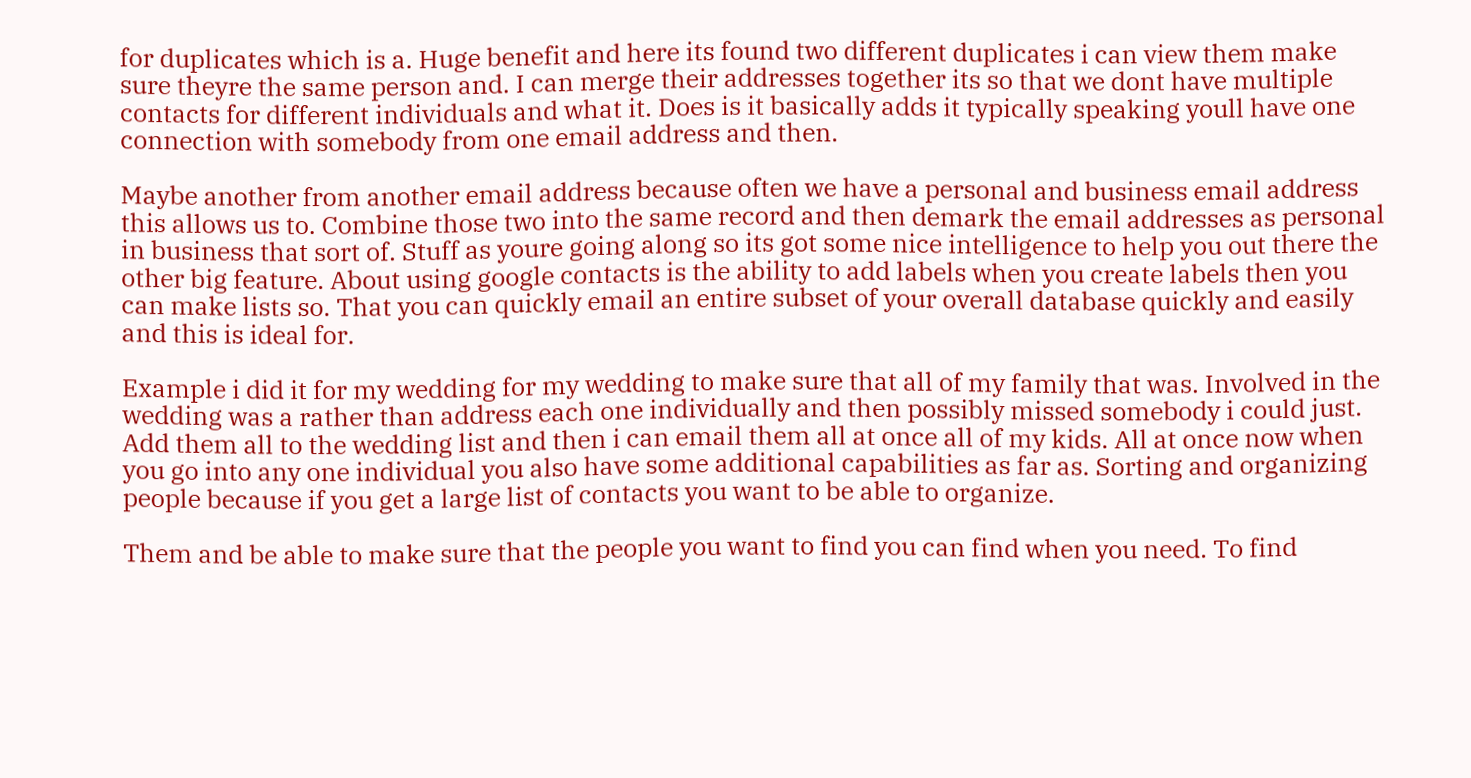for duplicates which is a. Huge benefit and here its found two different duplicates i can view them make sure theyre the same person and. I can merge their addresses together its so that we dont have multiple contacts for different individuals and what it. Does is it basically adds it typically speaking youll have one connection with somebody from one email address and then.

Maybe another from another email address because often we have a personal and business email address this allows us to. Combine those two into the same record and then demark the email addresses as personal in business that sort of. Stuff as youre going along so its got some nice intelligence to help you out there the other big feature. About using google contacts is the ability to add labels when you create labels then you can make lists so. That you can quickly email an entire subset of your overall database quickly and easily and this is ideal for.

Example i did it for my wedding for my wedding to make sure that all of my family that was. Involved in the wedding was a rather than address each one individually and then possibly missed somebody i could just. Add them all to the wedding list and then i can email them all at once all of my kids. All at once now when you go into any one individual you also have some additional capabilities as far as. Sorting and organizing people because if you get a large list of contacts you want to be able to organize.

Them and be able to make sure that the people you want to find you can find when you need. To find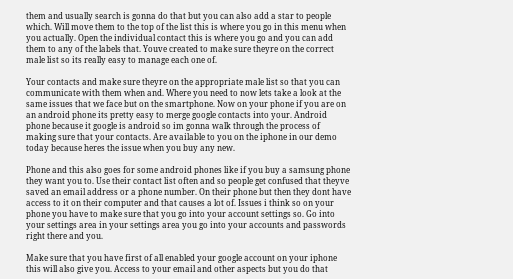them and usually search is gonna do that but you can also add a star to people which. Will move them to the top of the list this is where you go in this menu when you actually. Open the individual contact this is where you go and you can add them to any of the labels that. Youve created to make sure theyre on the correct male list so its really easy to manage each one of.

Your contacts and make sure theyre on the appropriate male list so that you can communicate with them when and. Where you need to now lets take a look at the same issues that we face but on the smartphone. Now on your phone if you are on an android phone its pretty easy to merge google contacts into your. Android phone because it google is android so im gonna walk through the process of making sure that your contacts. Are available to you on the iphone in our demo today because heres the issue when you buy any new.

Phone and this also goes for some android phones like if you buy a samsung phone they want you to. Use their contact list often and so people get confused that theyve saved an email address or a phone number. On their phone but then they dont have access to it on their computer and that causes a lot of. Issues i think so on your phone you have to make sure that you go into your account settings so. Go into your settings area in your settings area you go into your accounts and passwords right there and you.

Make sure that you have first of all enabled your google account on your iphone this will also give you. Access to your email and other aspects but you do that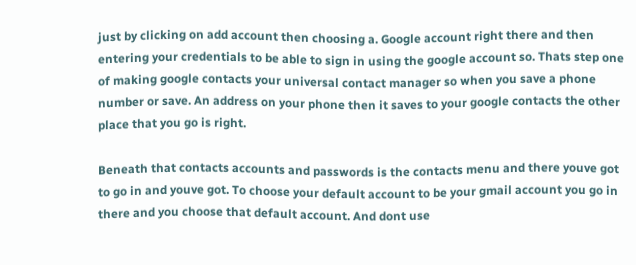just by clicking on add account then choosing a. Google account right there and then entering your credentials to be able to sign in using the google account so. Thats step one of making google contacts your universal contact manager so when you save a phone number or save. An address on your phone then it saves to your google contacts the other place that you go is right.

Beneath that contacts accounts and passwords is the contacts menu and there youve got to go in and youve got. To choose your default account to be your gmail account you go in there and you choose that default account. And dont use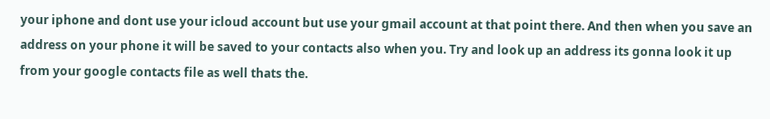your iphone and dont use your icloud account but use your gmail account at that point there. And then when you save an address on your phone it will be saved to your contacts also when you. Try and look up an address its gonna look it up from your google contacts file as well thats the.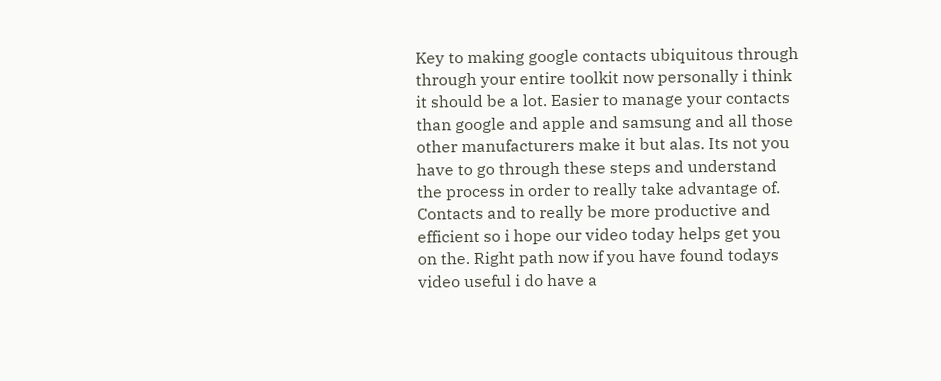Key to making google contacts ubiquitous through through your entire toolkit now personally i think it should be a lot. Easier to manage your contacts than google and apple and samsung and all those other manufacturers make it but alas. Its not you have to go through these steps and understand the process in order to really take advantage of. Contacts and to really be more productive and efficient so i hope our video today helps get you on the. Right path now if you have found todays video useful i do have a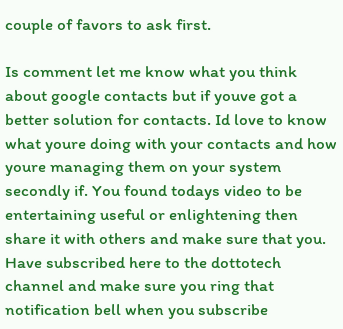couple of favors to ask first.

Is comment let me know what you think about google contacts but if youve got a better solution for contacts. Id love to know what youre doing with your contacts and how youre managing them on your system secondly if. You found todays video to be entertaining useful or enlightening then share it with others and make sure that you. Have subscribed here to the dottotech channel and make sure you ring that notification bell when you subscribe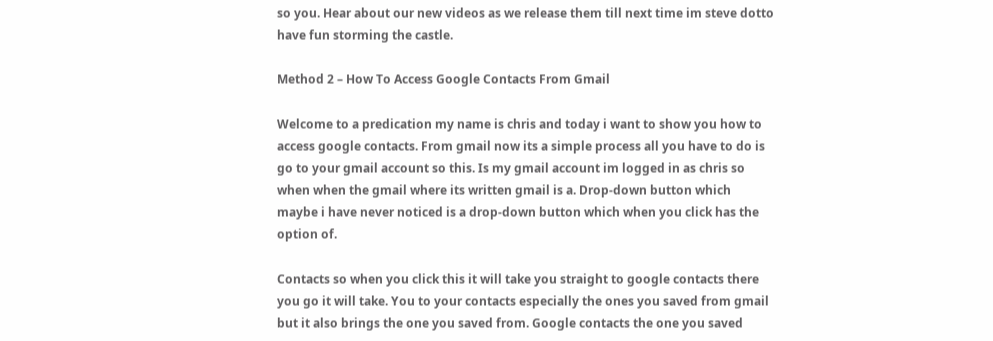so you. Hear about our new videos as we release them till next time im steve dotto have fun storming the castle.

Method 2 – How To Access Google Contacts From Gmail

Welcome to a predication my name is chris and today i want to show you how to access google contacts. From gmail now its a simple process all you have to do is go to your gmail account so this. Is my gmail account im logged in as chris so when when the gmail where its written gmail is a. Drop-down button which maybe i have never noticed is a drop-down button which when you click has the option of.

Contacts so when you click this it will take you straight to google contacts there you go it will take. You to your contacts especially the ones you saved from gmail but it also brings the one you saved from. Google contacts the one you saved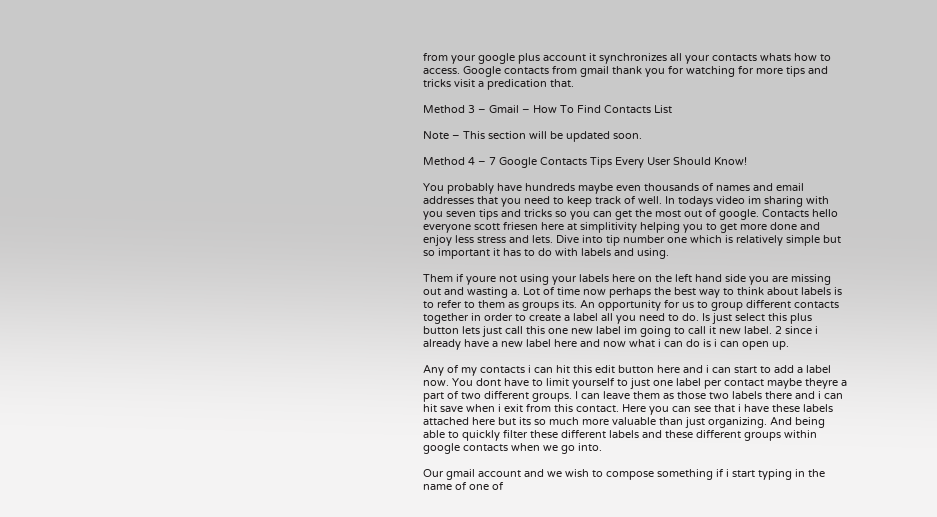from your google plus account it synchronizes all your contacts whats how to access. Google contacts from gmail thank you for watching for more tips and tricks visit a predication that.

Method 3 – Gmail – How To Find Contacts List

Note – This section will be updated soon.

Method 4 – 7 Google Contacts Tips Every User Should Know!

You probably have hundreds maybe even thousands of names and email addresses that you need to keep track of well. In todays video im sharing with you seven tips and tricks so you can get the most out of google. Contacts hello everyone scott friesen here at simplitivity helping you to get more done and enjoy less stress and lets. Dive into tip number one which is relatively simple but so important it has to do with labels and using.

Them if youre not using your labels here on the left hand side you are missing out and wasting a. Lot of time now perhaps the best way to think about labels is to refer to them as groups its. An opportunity for us to group different contacts together in order to create a label all you need to do. Is just select this plus button lets just call this one new label im going to call it new label. 2 since i already have a new label here and now what i can do is i can open up.

Any of my contacts i can hit this edit button here and i can start to add a label now. You dont have to limit yourself to just one label per contact maybe theyre a part of two different groups. I can leave them as those two labels there and i can hit save when i exit from this contact. Here you can see that i have these labels attached here but its so much more valuable than just organizing. And being able to quickly filter these different labels and these different groups within google contacts when we go into.

Our gmail account and we wish to compose something if i start typing in the name of one of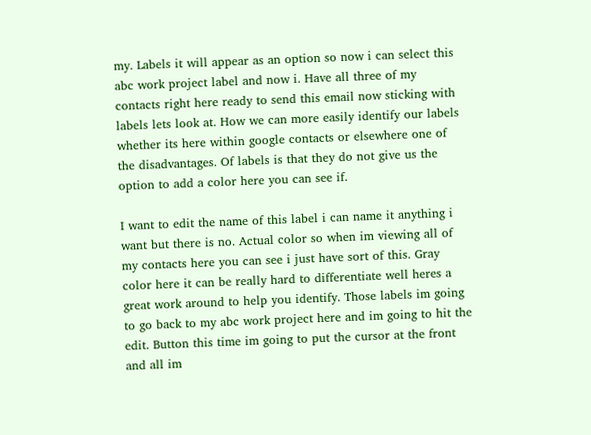my. Labels it will appear as an option so now i can select this abc work project label and now i. Have all three of my contacts right here ready to send this email now sticking with labels lets look at. How we can more easily identify our labels whether its here within google contacts or elsewhere one of the disadvantages. Of labels is that they do not give us the option to add a color here you can see if.

I want to edit the name of this label i can name it anything i want but there is no. Actual color so when im viewing all of my contacts here you can see i just have sort of this. Gray color here it can be really hard to differentiate well heres a great work around to help you identify. Those labels im going to go back to my abc work project here and im going to hit the edit. Button this time im going to put the cursor at the front and all im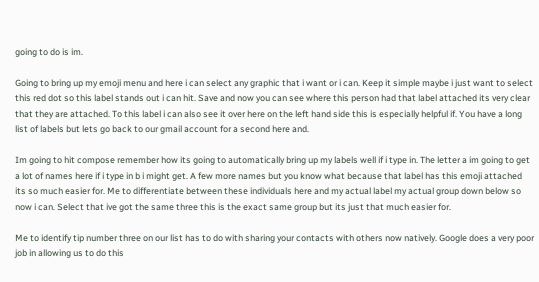going to do is im.

Going to bring up my emoji menu and here i can select any graphic that i want or i can. Keep it simple maybe i just want to select this red dot so this label stands out i can hit. Save and now you can see where this person had that label attached its very clear that they are attached. To this label i can also see it over here on the left hand side this is especially helpful if. You have a long list of labels but lets go back to our gmail account for a second here and.

Im going to hit compose remember how its going to automatically bring up my labels well if i type in. The letter a im going to get a lot of names here if i type in b i might get. A few more names but you know what because that label has this emoji attached its so much easier for. Me to differentiate between these individuals here and my actual label my actual group down below so now i can. Select that ive got the same three this is the exact same group but its just that much easier for.

Me to identify tip number three on our list has to do with sharing your contacts with others now natively. Google does a very poor job in allowing us to do this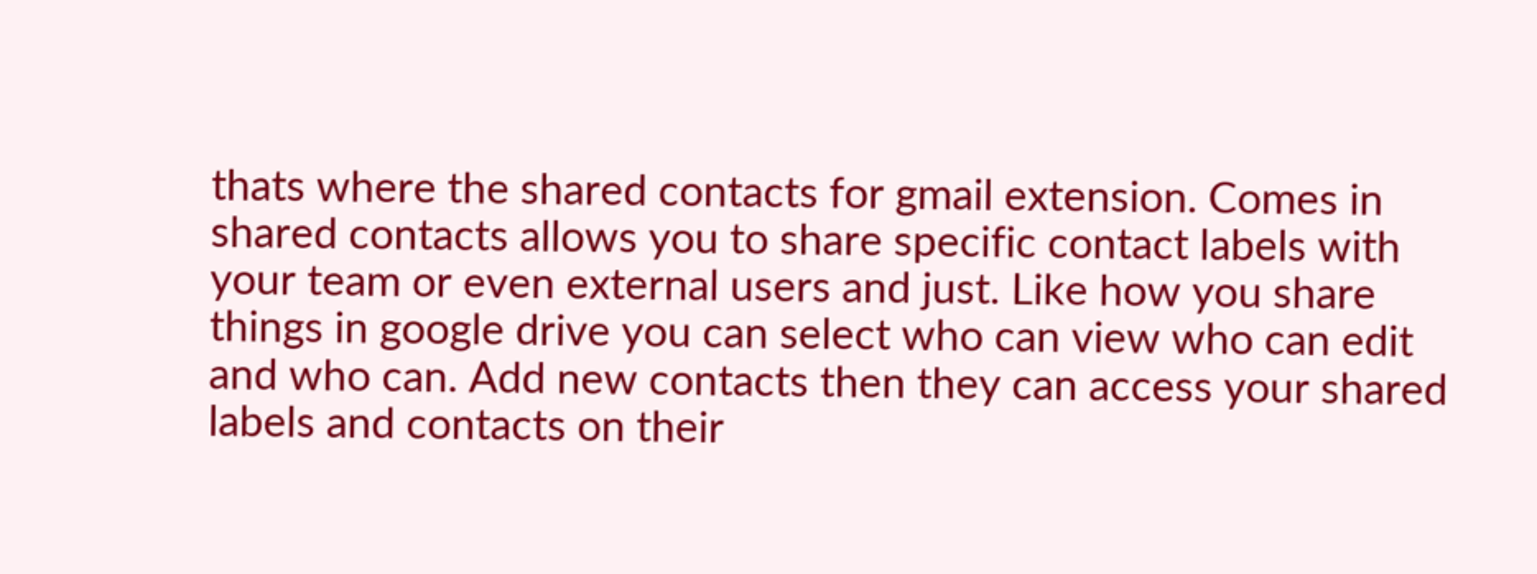thats where the shared contacts for gmail extension. Comes in shared contacts allows you to share specific contact labels with your team or even external users and just. Like how you share things in google drive you can select who can view who can edit and who can. Add new contacts then they can access your shared labels and contacts on their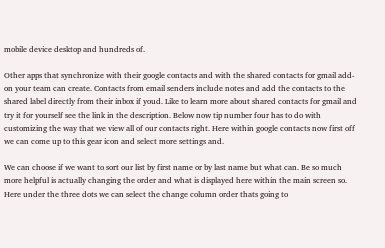mobile device desktop and hundreds of.

Other apps that synchronize with their google contacts and with the shared contacts for gmail add-on your team can create. Contacts from email senders include notes and add the contacts to the shared label directly from their inbox if youd. Like to learn more about shared contacts for gmail and try it for yourself see the link in the description. Below now tip number four has to do with customizing the way that we view all of our contacts right. Here within google contacts now first off we can come up to this gear icon and select more settings and.

We can choose if we want to sort our list by first name or by last name but what can. Be so much more helpful is actually changing the order and what is displayed here within the main screen so. Here under the three dots we can select the change column order thats going to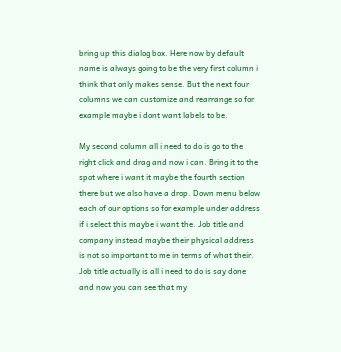bring up this dialog box. Here now by default name is always going to be the very first column i think that only makes sense. But the next four columns we can customize and rearrange so for example maybe i dont want labels to be.

My second column all i need to do is go to the right click and drag and now i can. Bring it to the spot where i want it maybe the fourth section there but we also have a drop. Down menu below each of our options so for example under address if i select this maybe i want the. Job title and company instead maybe their physical address is not so important to me in terms of what their. Job title actually is all i need to do is say done and now you can see that my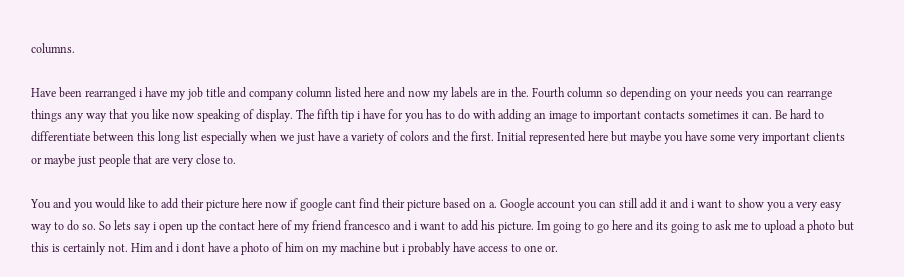columns.

Have been rearranged i have my job title and company column listed here and now my labels are in the. Fourth column so depending on your needs you can rearrange things any way that you like now speaking of display. The fifth tip i have for you has to do with adding an image to important contacts sometimes it can. Be hard to differentiate between this long list especially when we just have a variety of colors and the first. Initial represented here but maybe you have some very important clients or maybe just people that are very close to.

You and you would like to add their picture here now if google cant find their picture based on a. Google account you can still add it and i want to show you a very easy way to do so. So lets say i open up the contact here of my friend francesco and i want to add his picture. Im going to go here and its going to ask me to upload a photo but this is certainly not. Him and i dont have a photo of him on my machine but i probably have access to one or.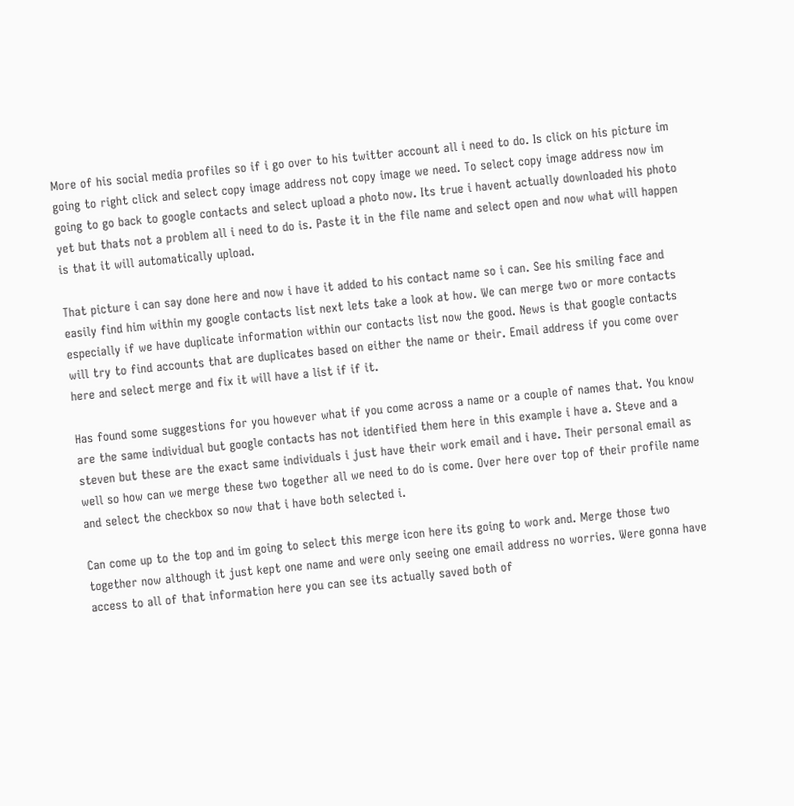More of his social media profiles so if i go over to his twitter account all i need to do. Is click on his picture im going to right click and select copy image address not copy image we need. To select copy image address now im going to go back to google contacts and select upload a photo now. Its true i havent actually downloaded his photo yet but thats not a problem all i need to do is. Paste it in the file name and select open and now what will happen is that it will automatically upload.

That picture i can say done here and now i have it added to his contact name so i can. See his smiling face and easily find him within my google contacts list next lets take a look at how. We can merge two or more contacts especially if we have duplicate information within our contacts list now the good. News is that google contacts will try to find accounts that are duplicates based on either the name or their. Email address if you come over here and select merge and fix it will have a list if if it.

Has found some suggestions for you however what if you come across a name or a couple of names that. You know are the same individual but google contacts has not identified them here in this example i have a. Steve and a steven but these are the exact same individuals i just have their work email and i have. Their personal email as well so how can we merge these two together all we need to do is come. Over here over top of their profile name and select the checkbox so now that i have both selected i.

Can come up to the top and im going to select this merge icon here its going to work and. Merge those two together now although it just kept one name and were only seeing one email address no worries. Were gonna have access to all of that information here you can see its actually saved both of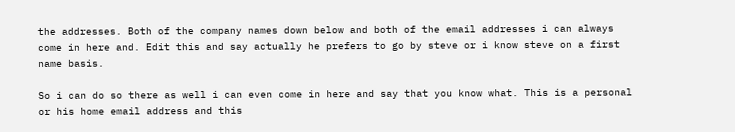the addresses. Both of the company names down below and both of the email addresses i can always come in here and. Edit this and say actually he prefers to go by steve or i know steve on a first name basis.

So i can do so there as well i can even come in here and say that you know what. This is a personal or his home email address and this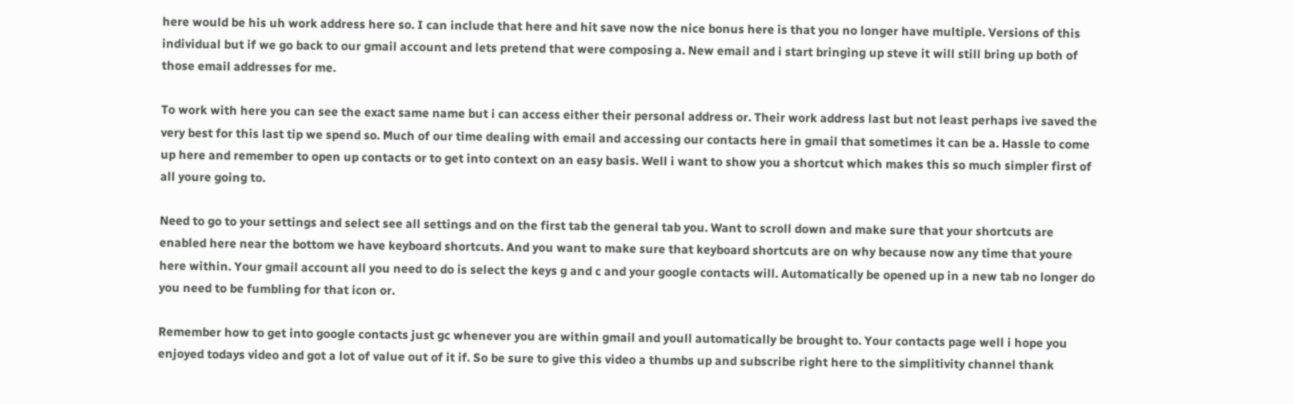here would be his uh work address here so. I can include that here and hit save now the nice bonus here is that you no longer have multiple. Versions of this individual but if we go back to our gmail account and lets pretend that were composing a. New email and i start bringing up steve it will still bring up both of those email addresses for me.

To work with here you can see the exact same name but i can access either their personal address or. Their work address last but not least perhaps ive saved the very best for this last tip we spend so. Much of our time dealing with email and accessing our contacts here in gmail that sometimes it can be a. Hassle to come up here and remember to open up contacts or to get into context on an easy basis. Well i want to show you a shortcut which makes this so much simpler first of all youre going to.

Need to go to your settings and select see all settings and on the first tab the general tab you. Want to scroll down and make sure that your shortcuts are enabled here near the bottom we have keyboard shortcuts. And you want to make sure that keyboard shortcuts are on why because now any time that youre here within. Your gmail account all you need to do is select the keys g and c and your google contacts will. Automatically be opened up in a new tab no longer do you need to be fumbling for that icon or.

Remember how to get into google contacts just gc whenever you are within gmail and youll automatically be brought to. Your contacts page well i hope you enjoyed todays video and got a lot of value out of it if. So be sure to give this video a thumbs up and subscribe right here to the simplitivity channel thank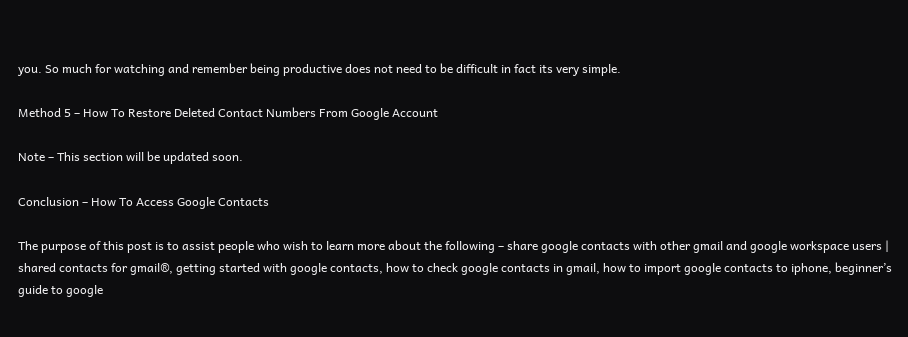you. So much for watching and remember being productive does not need to be difficult in fact its very simple.

Method 5 – How To Restore Deleted Contact Numbers From Google Account

Note – This section will be updated soon.

Conclusion – How To Access Google Contacts

The purpose of this post is to assist people who wish to learn more about the following – share google contacts with other gmail and google workspace users | shared contacts for gmail®, getting started with google contacts, how to check google contacts in gmail, how to import google contacts to iphone, beginner’s guide to google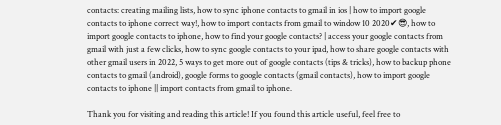contacts: creating mailing lists, how to sync iphone contacts to gmail in ios | how to import google contacts to iphone correct way!, how to import contacts from gmail to window 10 2020✔😎, how to import google contacts to iphone, how to find your google contacts? | access your google contacts from gmail with just a few clicks, how to sync google contacts to your ipad, how to share google contacts with other gmail users in 2022, 5 ways to get more out of google contacts (tips & tricks), how to backup phone contacts to gmail (android), google forms to google contacts (gmail contacts), how to import google contacts to iphone || import contacts from gmail to iphone.

Thank you for visiting and reading this article! If you found this article useful, feel free to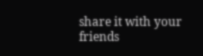share it with your friends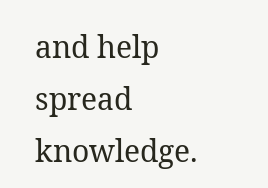and help spread knowledge.